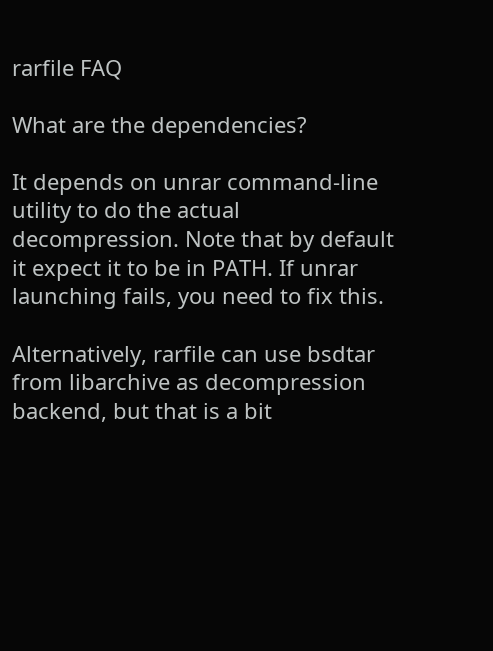rarfile FAQ

What are the dependencies?

It depends on unrar command-line utility to do the actual decompression. Note that by default it expect it to be in PATH. If unrar launching fails, you need to fix this.

Alternatively, rarfile can use bsdtar from libarchive as decompression backend, but that is a bit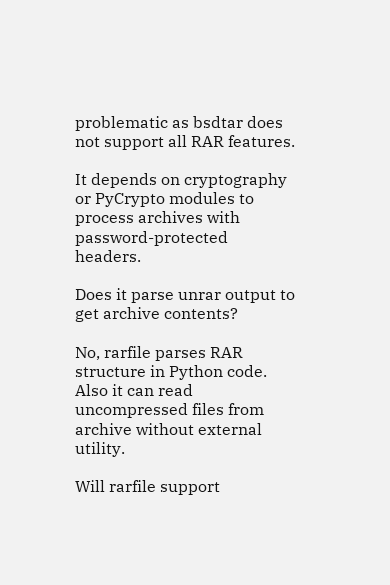problematic as bsdtar does not support all RAR features.

It depends on cryptography or PyCrypto modules to process archives with password-protected headers.

Does it parse unrar output to get archive contents?

No, rarfile parses RAR structure in Python code. Also it can read uncompressed files from archive without external utility.

Will rarfile support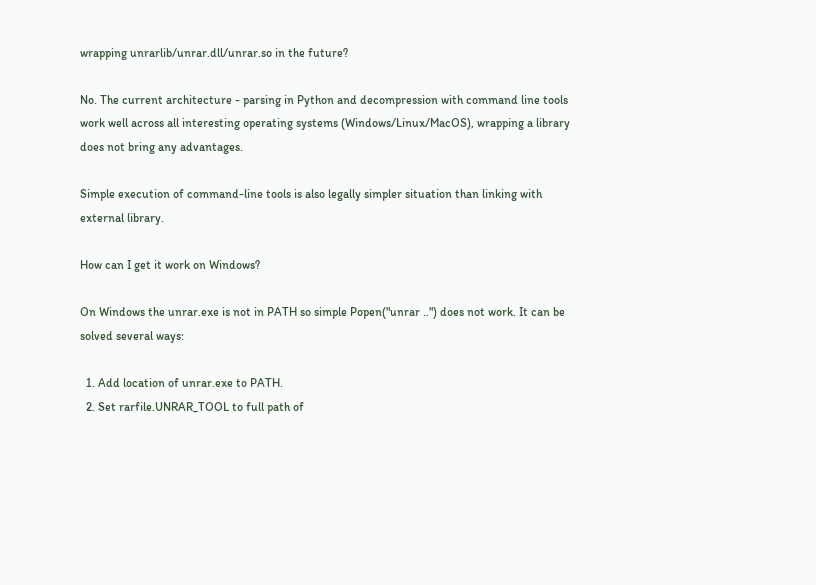wrapping unrarlib/unrar.dll/unrar.so in the future?

No. The current architecture - parsing in Python and decompression with command line tools work well across all interesting operating systems (Windows/Linux/MacOS), wrapping a library does not bring any advantages.

Simple execution of command-line tools is also legally simpler situation than linking with external library.

How can I get it work on Windows?

On Windows the unrar.exe is not in PATH so simple Popen("unrar ..") does not work. It can be solved several ways:

  1. Add location of unrar.exe to PATH.
  2. Set rarfile.UNRAR_TOOL to full path of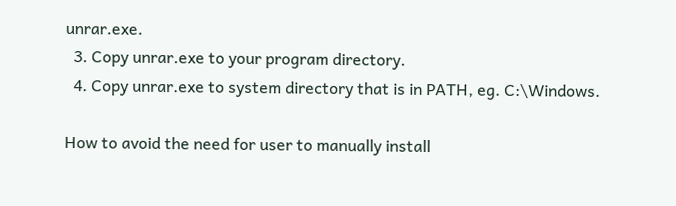unrar.exe.
  3. Copy unrar.exe to your program directory.
  4. Copy unrar.exe to system directory that is in PATH, eg. C:\Windows.

How to avoid the need for user to manually install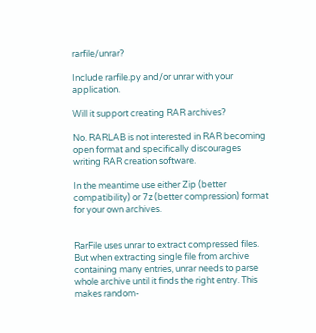rarfile/unrar?

Include rarfile.py and/or unrar with your application.

Will it support creating RAR archives?

No. RARLAB is not interested in RAR becoming open format and specifically discourages writing RAR creation software.

In the meantime use either Zip (better compatibility) or 7z (better compression) format for your own archives.


RarFile uses unrar to extract compressed files. But when extracting single file from archive containing many entries, unrar needs to parse whole archive until it finds the right entry. This makes random-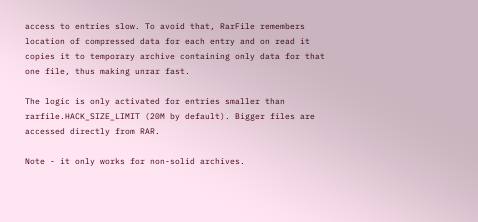access to entries slow. To avoid that, RarFile remembers location of compressed data for each entry and on read it copies it to temporary archive containing only data for that one file, thus making unrar fast.

The logic is only activated for entries smaller than rarfile.HACK_SIZE_LIMIT (20M by default). Bigger files are accessed directly from RAR.

Note - it only works for non-solid archives.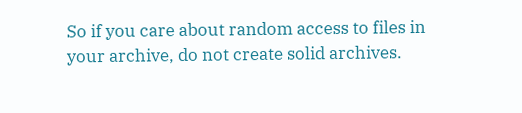So if you care about random access to files in your archive, do not create solid archives.